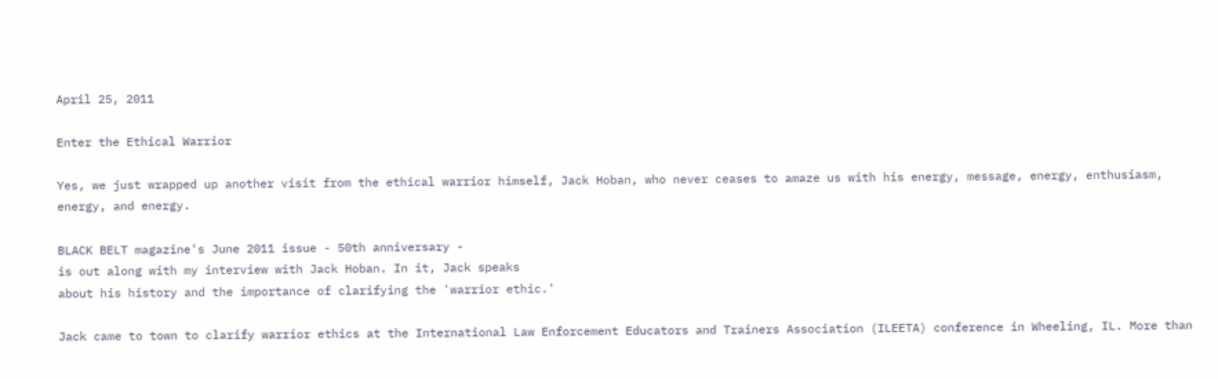April 25, 2011

Enter the Ethical Warrior

Yes, we just wrapped up another visit from the ethical warrior himself, Jack Hoban, who never ceases to amaze us with his energy, message, energy, enthusiasm, energy, and energy.

BLACK BELT magazine's June 2011 issue - 50th anniversary -
is out along with my interview with Jack Hoban. In it, Jack speaks
about his history and the importance of clarifying the 'warrior ethic.'

Jack came to town to clarify warrior ethics at the International Law Enforcement Educators and Trainers Association (ILEETA) conference in Wheeling, IL. More than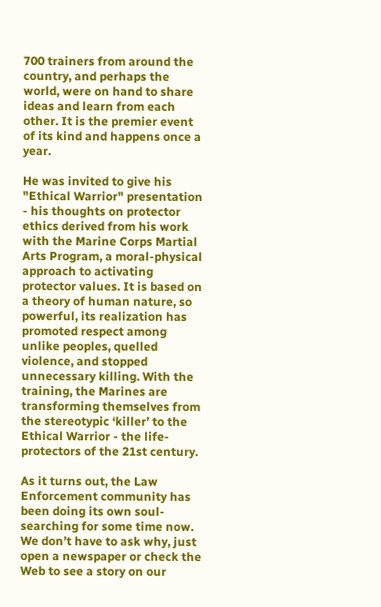700 trainers from around the country, and perhaps the world, were on hand to share ideas and learn from each other. It is the premier event of its kind and happens once a year.

He was invited to give his "Ethical Warrior" presentation - his thoughts on protector ethics derived from his work with the Marine Corps Martial Arts Program, a moral-physical approach to activating protector values. It is based on a theory of human nature, so powerful, its realization has promoted respect among unlike peoples, quelled violence, and stopped unnecessary killing. With the training, the Marines are transforming themselves from the stereotypic ‘killer’ to the Ethical Warrior - the life-protectors of the 21st century.

As it turns out, the Law Enforcement community has been doing its own soul-searching for some time now. We don’t have to ask why, just open a newspaper or check the Web to see a story on our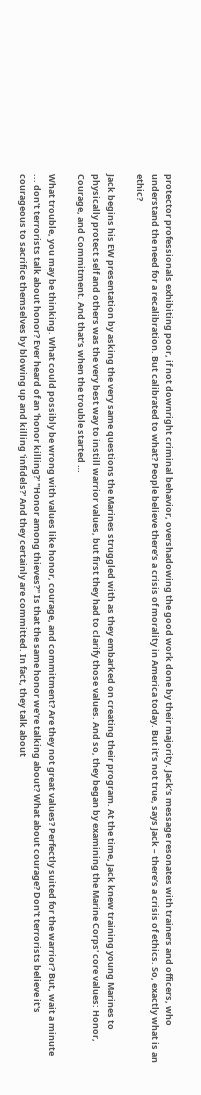protector professionals exhibiting poor, if not downright criminal behavior, overshadowing the good work done by their majority. Jack’s message resonates with trainers and officers, who understand the need for a recalibration. But calibrated to what? People believe there’s a crisis of morality in America today. But it’s not true, says Jack – there’s a crisis of ethics. So, exactly what is an ethic?

Jack begins his EW presentation by asking the very same questions the Marines struggled with as they embarked on creating their program. At the time, Jack knew training young Marines to physically protect self and others was the very best way to instill warrior values, but first they had to clarify those values. And so, they began by examining the Marine Corps' core values: Honor, Courage, and Commitment. And that’s when the trouble started …

What trouble, you may be thinking. What could possibly be wrong with values like honor, courage, and commitment? Are they not great values? Perfectly suited for the warrior? But, wait a minute ... don't terrorists talk about honor? Ever heard of an 'honor killing?' "Honor among thieves?" Is that the same honor we're talking about? What about courage? Don't terrorists believe it's courageous to sacrifice themselves by blowing up and killing 'infidels?' And they certainly are committed. In fact, they talk about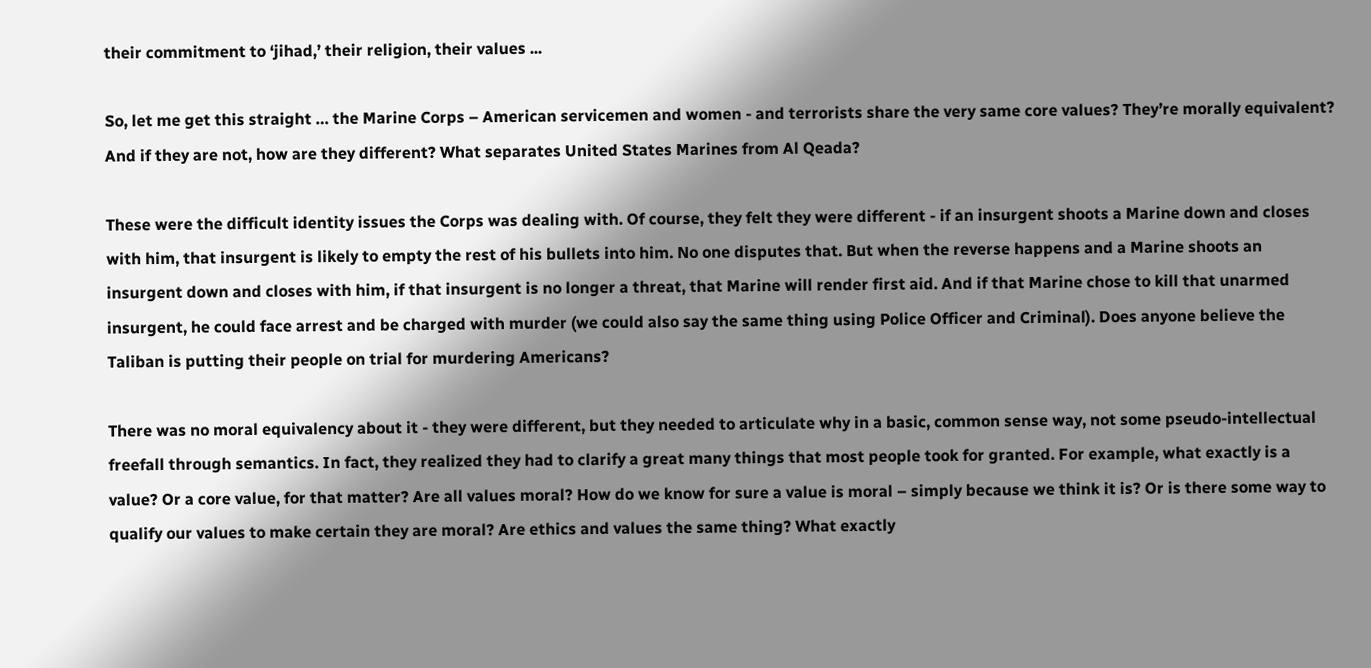their commitment to ‘jihad,’ their religion, their values ...

So, let me get this straight … the Marine Corps – American servicemen and women - and terrorists share the very same core values? They’re morally equivalent? And if they are not, how are they different? What separates United States Marines from Al Qeada?

These were the difficult identity issues the Corps was dealing with. Of course, they felt they were different - if an insurgent shoots a Marine down and closes with him, that insurgent is likely to empty the rest of his bullets into him. No one disputes that. But when the reverse happens and a Marine shoots an insurgent down and closes with him, if that insurgent is no longer a threat, that Marine will render first aid. And if that Marine chose to kill that unarmed insurgent, he could face arrest and be charged with murder (we could also say the same thing using Police Officer and Criminal). Does anyone believe the Taliban is putting their people on trial for murdering Americans?

There was no moral equivalency about it - they were different, but they needed to articulate why in a basic, common sense way, not some pseudo-intellectual freefall through semantics. In fact, they realized they had to clarify a great many things that most people took for granted. For example, what exactly is a value? Or a core value, for that matter? Are all values moral? How do we know for sure a value is moral – simply because we think it is? Or is there some way to qualify our values to make certain they are moral? Are ethics and values the same thing? What exactly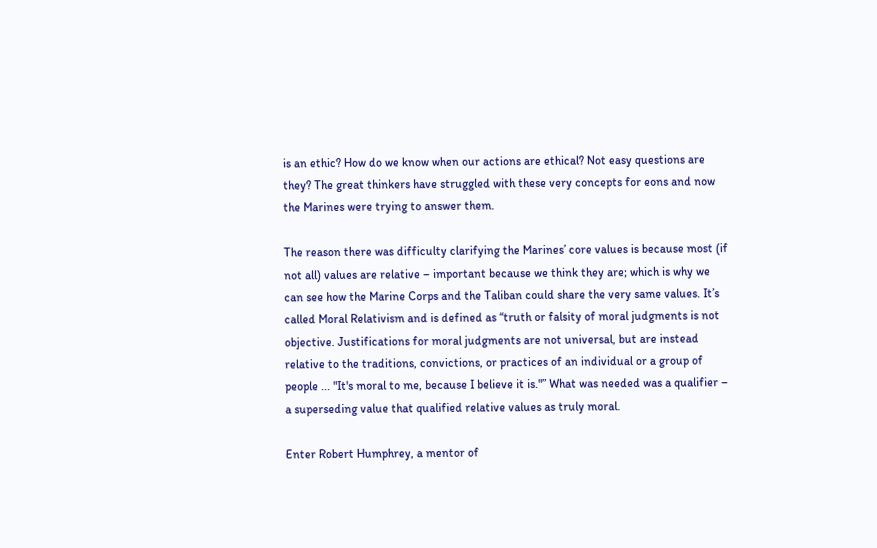is an ethic? How do we know when our actions are ethical? Not easy questions are they? The great thinkers have struggled with these very concepts for eons and now the Marines were trying to answer them.

The reason there was difficulty clarifying the Marines’ core values is because most (if not all) values are relative – important because we think they are; which is why we can see how the Marine Corps and the Taliban could share the very same values. It’s called Moral Relativism and is defined as “truth or falsity of moral judgments is not objective. Justifications for moral judgments are not universal, but are instead relative to the traditions, convictions, or practices of an individual or a group of people ... "It's moral to me, because I believe it is."” What was needed was a qualifier – a superseding value that qualified relative values as truly moral.

Enter Robert Humphrey, a mentor of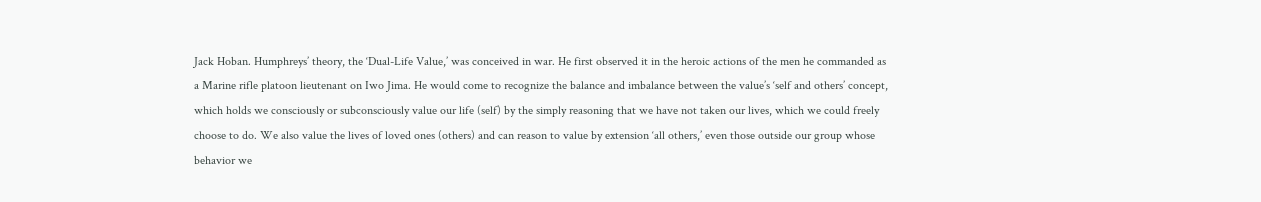Jack Hoban. Humphreys’ theory, the ‘Dual-Life Value,’ was conceived in war. He first observed it in the heroic actions of the men he commanded as a Marine rifle platoon lieutenant on Iwo Jima. He would come to recognize the balance and imbalance between the value’s ‘self and others’ concept, which holds we consciously or subconsciously value our life (self) by the simply reasoning that we have not taken our lives, which we could freely choose to do. We also value the lives of loved ones (others) and can reason to value by extension ‘all others,’ even those outside our group whose behavior we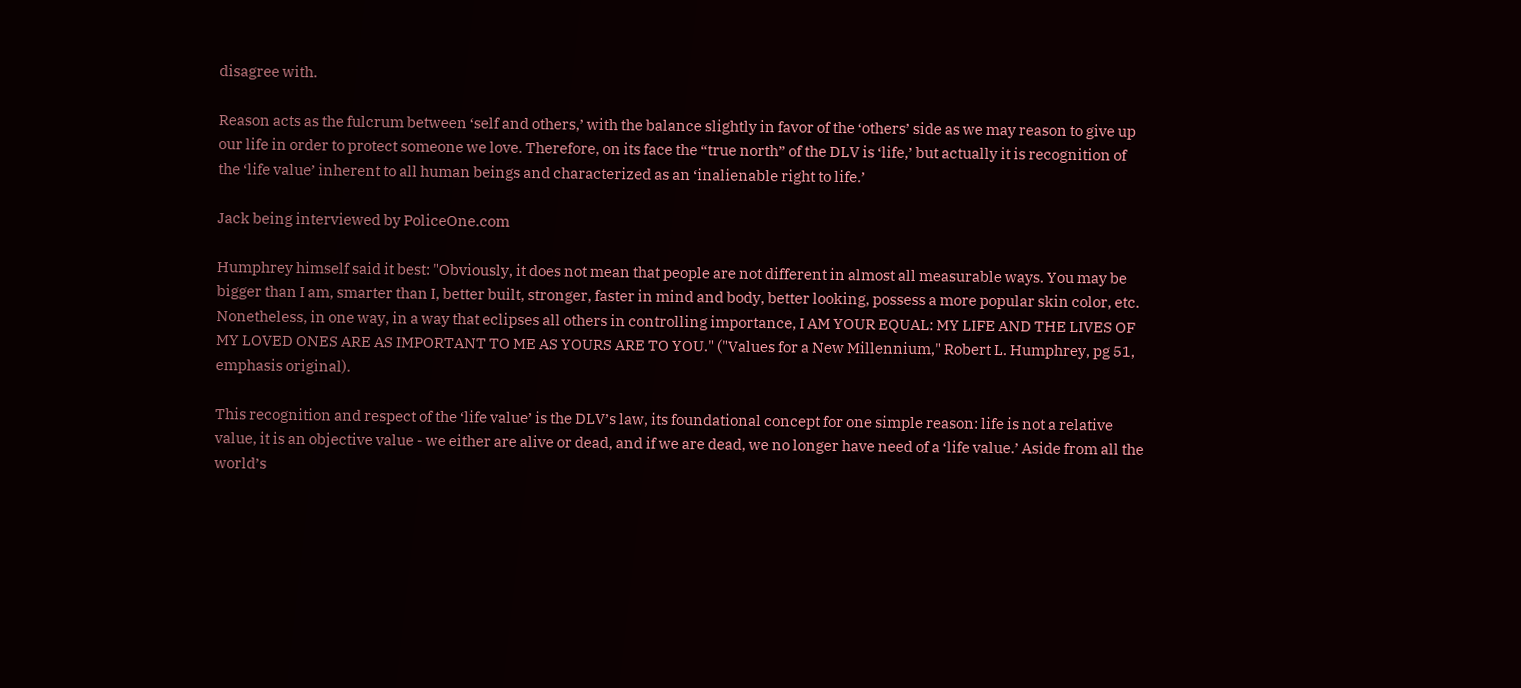disagree with.

Reason acts as the fulcrum between ‘self and others,’ with the balance slightly in favor of the ‘others’ side as we may reason to give up our life in order to protect someone we love. Therefore, on its face the “true north” of the DLV is ‘life,’ but actually it is recognition of the ‘life value’ inherent to all human beings and characterized as an ‘inalienable right to life.’

Jack being interviewed by PoliceOne.com

Humphrey himself said it best: "Obviously, it does not mean that people are not different in almost all measurable ways. You may be bigger than I am, smarter than I, better built, stronger, faster in mind and body, better looking, possess a more popular skin color, etc. Nonetheless, in one way, in a way that eclipses all others in controlling importance, I AM YOUR EQUAL: MY LIFE AND THE LIVES OF MY LOVED ONES ARE AS IMPORTANT TO ME AS YOURS ARE TO YOU." ("Values for a New Millennium," Robert L. Humphrey, pg 51, emphasis original).

This recognition and respect of the ‘life value’ is the DLV’s law, its foundational concept for one simple reason: life is not a relative value, it is an objective value - we either are alive or dead, and if we are dead, we no longer have need of a ‘life value.’ Aside from all the world’s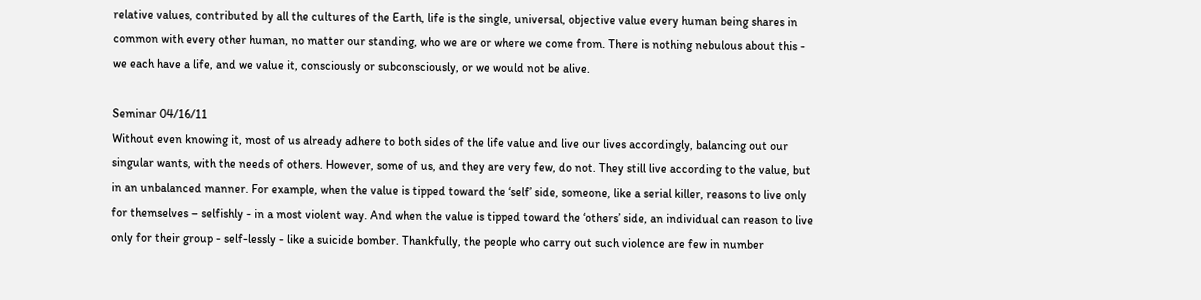relative values, contributed by all the cultures of the Earth, life is the single, universal, objective value every human being shares in common with every other human, no matter our standing, who we are or where we come from. There is nothing nebulous about this - we each have a life, and we value it, consciously or subconsciously, or we would not be alive.

Seminar 04/16/11
Without even knowing it, most of us already adhere to both sides of the life value and live our lives accordingly, balancing out our singular wants, with the needs of others. However, some of us, and they are very few, do not. They still live according to the value, but in an unbalanced manner. For example, when the value is tipped toward the ‘self’ side, someone, like a serial killer, reasons to live only for themselves – selfishly - in a most violent way. And when the value is tipped toward the ‘others’ side, an individual can reason to live only for their group - self-lessly - like a suicide bomber. Thankfully, the people who carry out such violence are few in number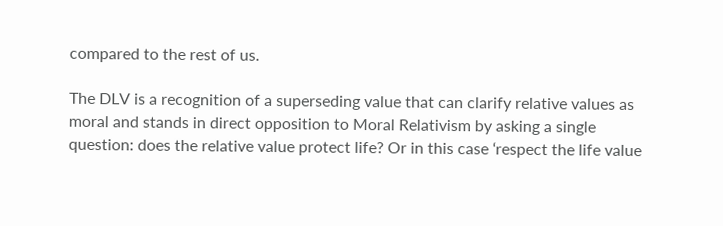compared to the rest of us.

The DLV is a recognition of a superseding value that can clarify relative values as moral and stands in direct opposition to Moral Relativism by asking a single question: does the relative value protect life? Or in this case ‘respect the life value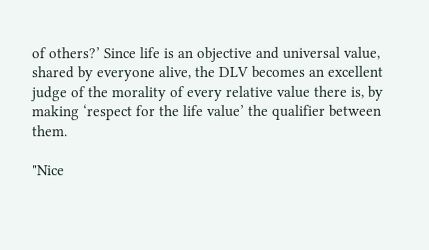of others?’ Since life is an objective and universal value, shared by everyone alive, the DLV becomes an excellent judge of the morality of every relative value there is, by making ‘respect for the life value’ the qualifier between them.

"Nice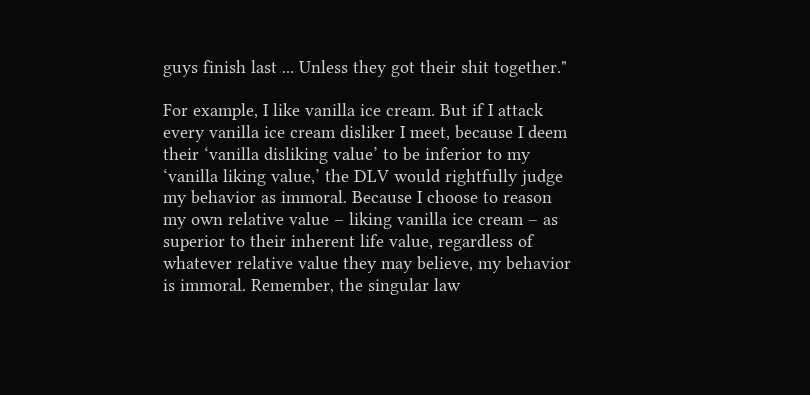guys finish last ... Unless they got their shit together."

For example, I like vanilla ice cream. But if I attack every vanilla ice cream disliker I meet, because I deem their ‘vanilla disliking value’ to be inferior to my ‘vanilla liking value,’ the DLV would rightfully judge my behavior as immoral. Because I choose to reason my own relative value – liking vanilla ice cream – as superior to their inherent life value, regardless of whatever relative value they may believe, my behavior is immoral. Remember, the singular law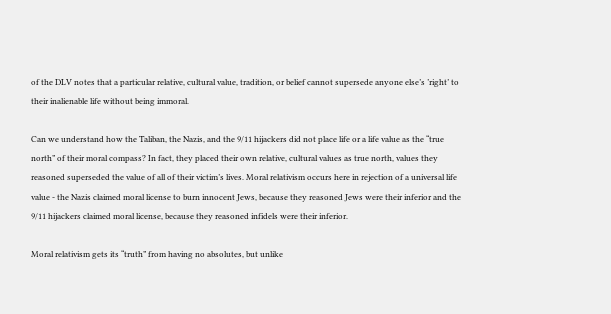of the DLV notes that a particular relative, cultural value, tradition, or belief cannot supersede anyone else’s ’right’ to their inalienable life without being immoral.

Can we understand how the Taliban, the Nazis, and the 9/11 hijackers did not place life or a life value as the “true north” of their moral compass? In fact, they placed their own relative, cultural values as true north, values they reasoned superseded the value of all of their victim’s lives. Moral relativism occurs here in rejection of a universal life value - the Nazis claimed moral license to burn innocent Jews, because they reasoned Jews were their inferior and the 9/11 hijackers claimed moral license, because they reasoned infidels were their inferior.

Moral relativism gets its “truth” from having no absolutes, but unlike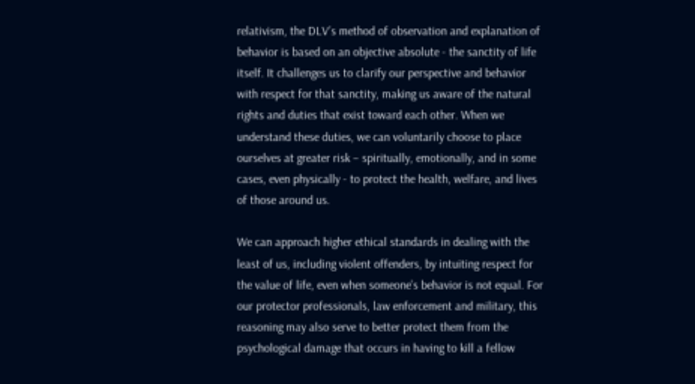relativism, the DLV’s method of observation and explanation of behavior is based on an objective absolute - the sanctity of life itself. It challenges us to clarify our perspective and behavior with respect for that sanctity, making us aware of the natural rights and duties that exist toward each other. When we understand these duties, we can voluntarily choose to place ourselves at greater risk – spiritually, emotionally, and in some cases, even physically - to protect the health, welfare, and lives of those around us.

We can approach higher ethical standards in dealing with the least of us, including violent offenders, by intuiting respect for the value of life, even when someone’s behavior is not equal. For our protector professionals, law enforcement and military, this reasoning may also serve to better protect them from the psychological damage that occurs in having to kill a fellow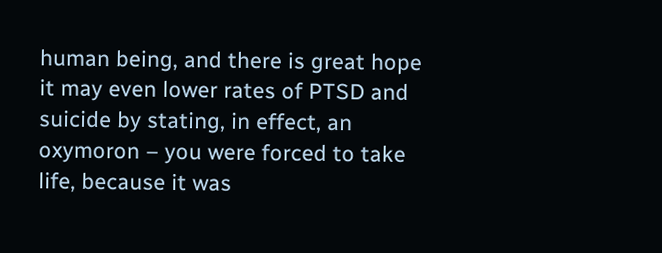human being, and there is great hope it may even lower rates of PTSD and suicide by stating, in effect, an oxymoron – you were forced to take life, because it was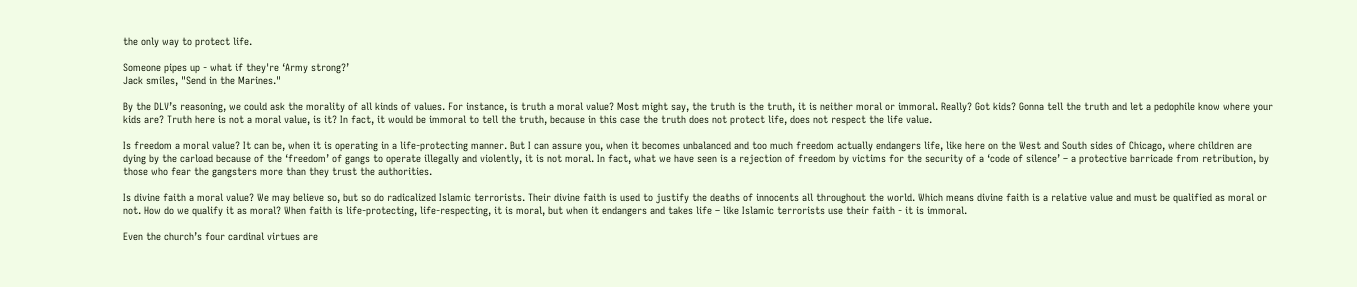the only way to protect life.

Someone pipes up - what if they're ‘Army strong?’
Jack smiles, "Send in the Marines."

By the DLV’s reasoning, we could ask the morality of all kinds of values. For instance, is truth a moral value? Most might say, the truth is the truth, it is neither moral or immoral. Really? Got kids? Gonna tell the truth and let a pedophile know where your kids are? Truth here is not a moral value, is it? In fact, it would be immoral to tell the truth, because in this case the truth does not protect life, does not respect the life value.

Is freedom a moral value? It can be, when it is operating in a life-protecting manner. But I can assure you, when it becomes unbalanced and too much freedom actually endangers life, like here on the West and South sides of Chicago, where children are dying by the carload because of the ‘freedom’ of gangs to operate illegally and violently, it is not moral. In fact, what we have seen is a rejection of freedom by victims for the security of a ‘code of silence’ – a protective barricade from retribution, by those who fear the gangsters more than they trust the authorities.

Is divine faith a moral value? We may believe so, but so do radicalized Islamic terrorists. Their divine faith is used to justify the deaths of innocents all throughout the world. Which means divine faith is a relative value and must be qualified as moral or not. How do we qualify it as moral? When faith is life-protecting, life-respecting, it is moral, but when it endangers and takes life – like Islamic terrorists use their faith - it is immoral.

Even the church’s four cardinal virtues are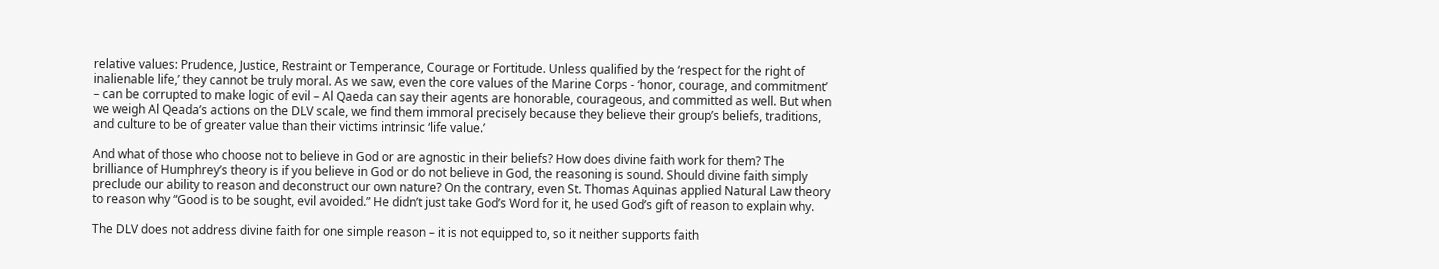relative values: Prudence, Justice, Restraint or Temperance, Courage or Fortitude. Unless qualified by the ‘respect for the right of inalienable life,’ they cannot be truly moral. As we saw, even the core values of the Marine Corps - ‘honor, courage, and commitment’ – can be corrupted to make logic of evil – Al Qaeda can say their agents are honorable, courageous, and committed as well. But when we weigh Al Qeada’s actions on the DLV scale, we find them immoral precisely because they believe their group’s beliefs, traditions, and culture to be of greater value than their victims intrinsic ‘life value.’

And what of those who choose not to believe in God or are agnostic in their beliefs? How does divine faith work for them? The brilliance of Humphrey’s theory is if you believe in God or do not believe in God, the reasoning is sound. Should divine faith simply preclude our ability to reason and deconstruct our own nature? On the contrary, even St. Thomas Aquinas applied Natural Law theory to reason why “Good is to be sought, evil avoided.” He didn’t just take God’s Word for it, he used God’s gift of reason to explain why.

The DLV does not address divine faith for one simple reason – it is not equipped to, so it neither supports faith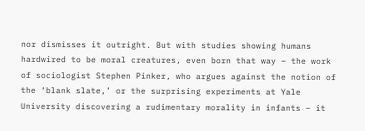nor dismisses it outright. But with studies showing humans hardwired to be moral creatures, even born that way – the work of sociologist Stephen Pinker, who argues against the notion of the ‘blank slate,’ or the surprising experiments at Yale University discovering a rudimentary morality in infants – it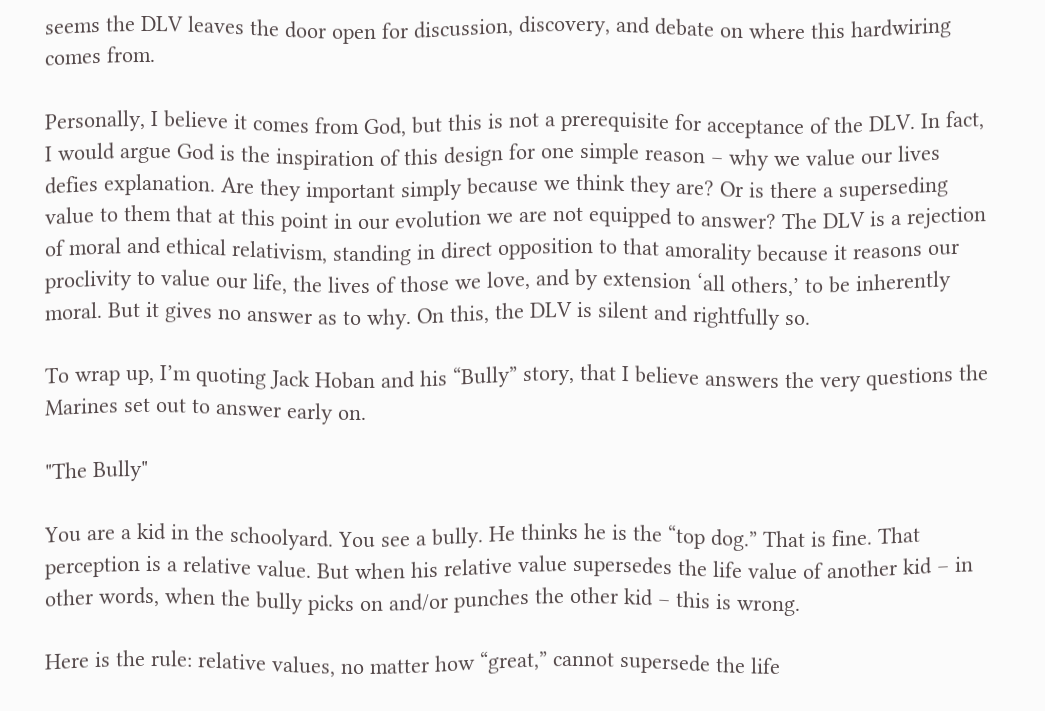seems the DLV leaves the door open for discussion, discovery, and debate on where this hardwiring comes from.

Personally, I believe it comes from God, but this is not a prerequisite for acceptance of the DLV. In fact, I would argue God is the inspiration of this design for one simple reason – why we value our lives defies explanation. Are they important simply because we think they are? Or is there a superseding value to them that at this point in our evolution we are not equipped to answer? The DLV is a rejection of moral and ethical relativism, standing in direct opposition to that amorality because it reasons our proclivity to value our life, the lives of those we love, and by extension ‘all others,’ to be inherently moral. But it gives no answer as to why. On this, the DLV is silent and rightfully so.

To wrap up, I’m quoting Jack Hoban and his “Bully” story, that I believe answers the very questions the Marines set out to answer early on.

"The Bully"

You are a kid in the schoolyard. You see a bully. He thinks he is the “top dog.” That is fine. That perception is a relative value. But when his relative value supersedes the life value of another kid – in other words, when the bully picks on and/or punches the other kid – this is wrong.

Here is the rule: relative values, no matter how “great,” cannot supersede the life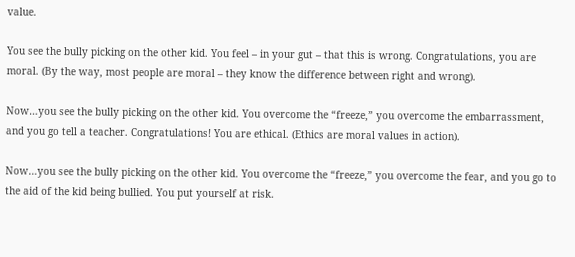value.

You see the bully picking on the other kid. You feel – in your gut – that this is wrong. Congratulations, you are moral. (By the way, most people are moral – they know the difference between right and wrong).

Now…you see the bully picking on the other kid. You overcome the “freeze,” you overcome the embarrassment, and you go tell a teacher. Congratulations! You are ethical. (Ethics are moral values in action).

Now…you see the bully picking on the other kid. You overcome the “freeze,” you overcome the fear, and you go to the aid of the kid being bullied. You put yourself at risk.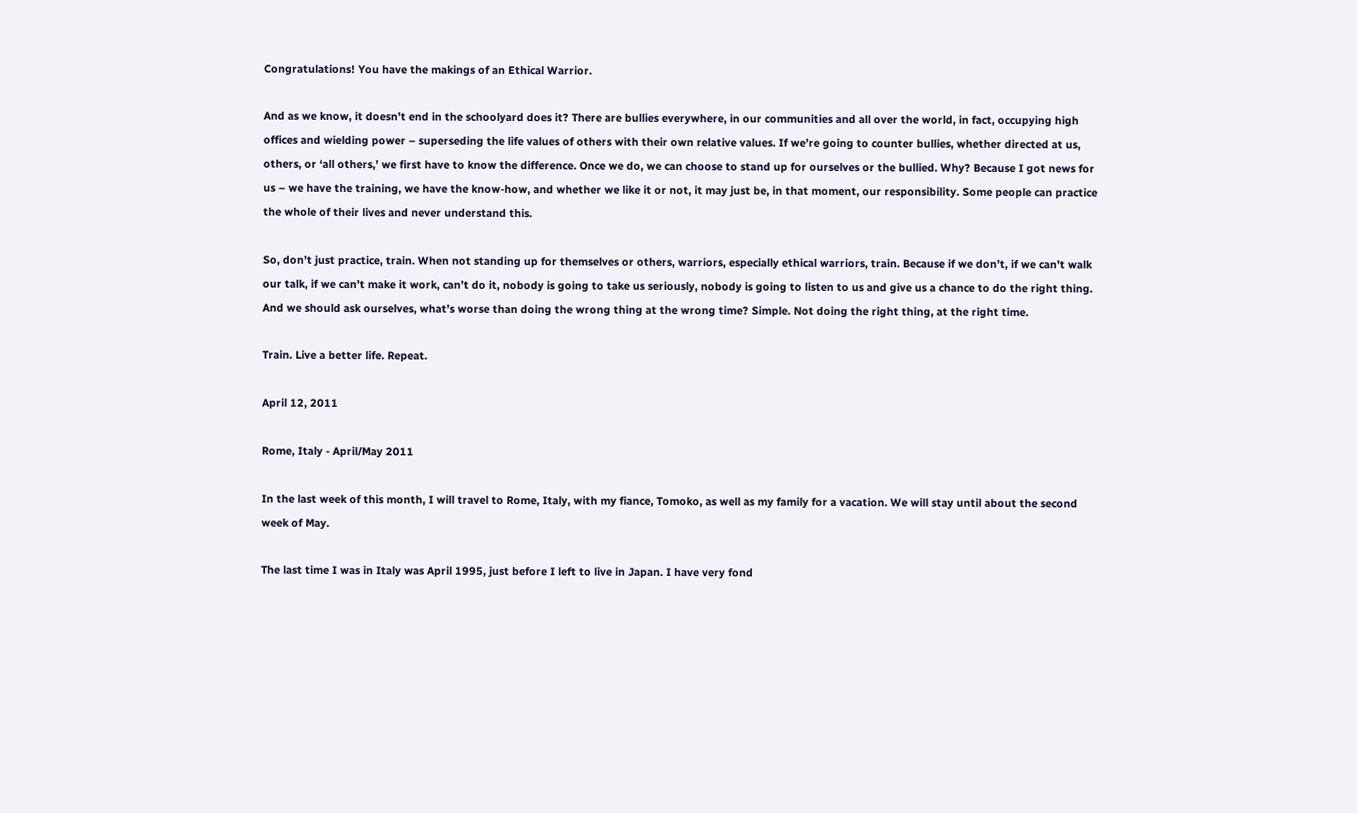Congratulations! You have the makings of an Ethical Warrior.

And as we know, it doesn’t end in the schoolyard does it? There are bullies everywhere, in our communities and all over the world, in fact, occupying high offices and wielding power – superseding the life values of others with their own relative values. If we’re going to counter bullies, whether directed at us, others, or ‘all others,’ we first have to know the difference. Once we do, we can choose to stand up for ourselves or the bullied. Why? Because I got news for us – we have the training, we have the know-how, and whether we like it or not, it may just be, in that moment, our responsibility. Some people can practice the whole of their lives and never understand this.

So, don’t just practice, train. When not standing up for themselves or others, warriors, especially ethical warriors, train. Because if we don’t, if we can’t walk our talk, if we can’t make it work, can’t do it, nobody is going to take us seriously, nobody is going to listen to us and give us a chance to do the right thing. And we should ask ourselves, what’s worse than doing the wrong thing at the wrong time? Simple. Not doing the right thing, at the right time.

Train. Live a better life. Repeat.

April 12, 2011

Rome, Italy - April/May 2011

In the last week of this month, I will travel to Rome, Italy, with my fiance, Tomoko, as well as my family for a vacation. We will stay until about the second week of May.

The last time I was in Italy was April 1995, just before I left to live in Japan. I have very fond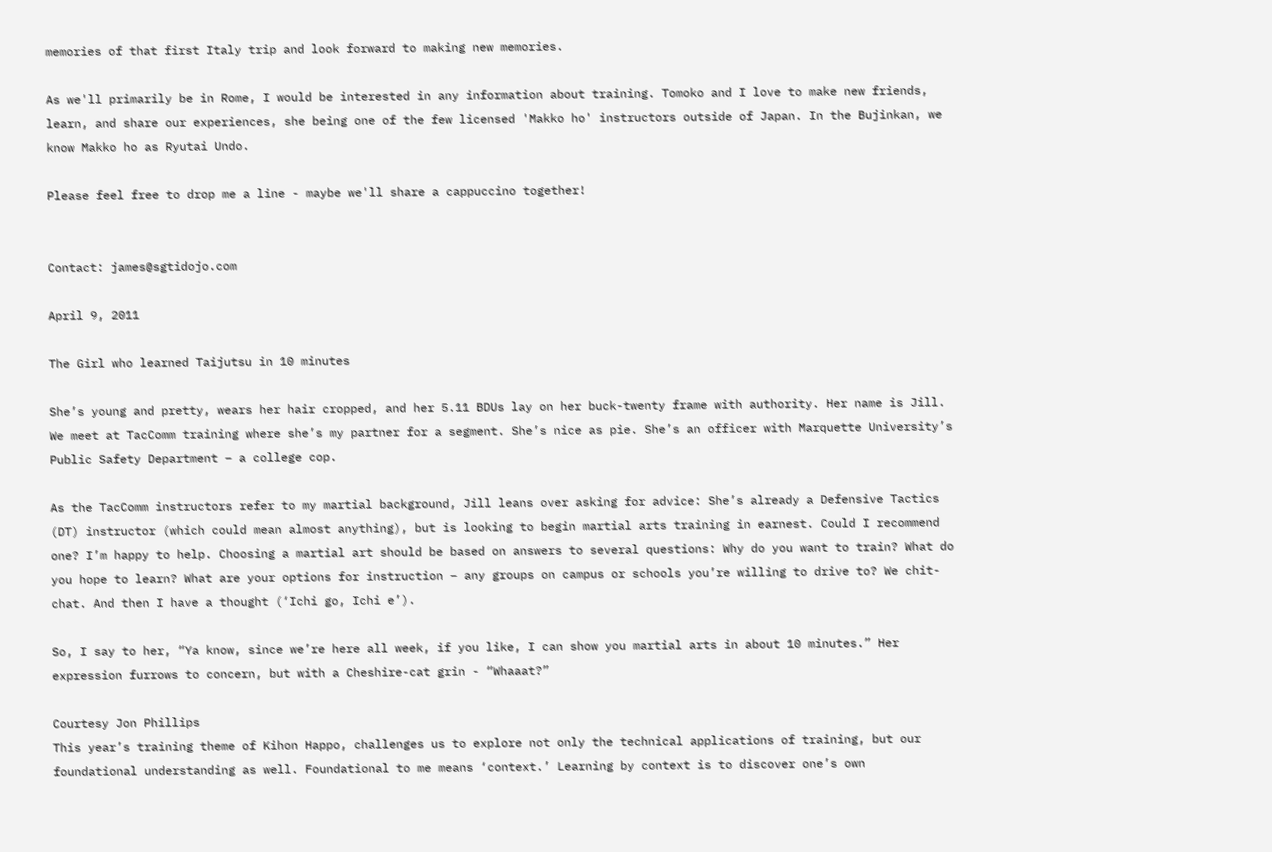memories of that first Italy trip and look forward to making new memories.

As we'll primarily be in Rome, I would be interested in any information about training. Tomoko and I love to make new friends, learn, and share our experiences, she being one of the few licensed 'Makko ho' instructors outside of Japan. In the Bujinkan, we know Makko ho as Ryutai Undo.

Please feel free to drop me a line - maybe we'll share a cappuccino together!


Contact: james@sgtidojo.com

April 9, 2011

The Girl who learned Taijutsu in 10 minutes

She’s young and pretty, wears her hair cropped, and her 5.11 BDUs lay on her buck-twenty frame with authority. Her name is Jill. We meet at TacComm training where she’s my partner for a segment. She’s nice as pie. She’s an officer with Marquette University’s Public Safety Department – a college cop.

As the TacComm instructors refer to my martial background, Jill leans over asking for advice: She’s already a Defensive Tactics (DT) instructor (which could mean almost anything), but is looking to begin martial arts training in earnest. Could I recommend one? I’m happy to help. Choosing a martial art should be based on answers to several questions: Why do you want to train? What do you hope to learn? What are your options for instruction – any groups on campus or schools you’re willing to drive to? We chit-chat. And then I have a thought (‘Ichi go, Ichi e’).

So, I say to her, “Ya know, since we’re here all week, if you like, I can show you martial arts in about 10 minutes.” Her expression furrows to concern, but with a Cheshire-cat grin - “Whaaat?”

Courtesy Jon Phillips
This year’s training theme of Kihon Happo, challenges us to explore not only the technical applications of training, but our foundational understanding as well. Foundational to me means ‘context.’ Learning by context is to discover one’s own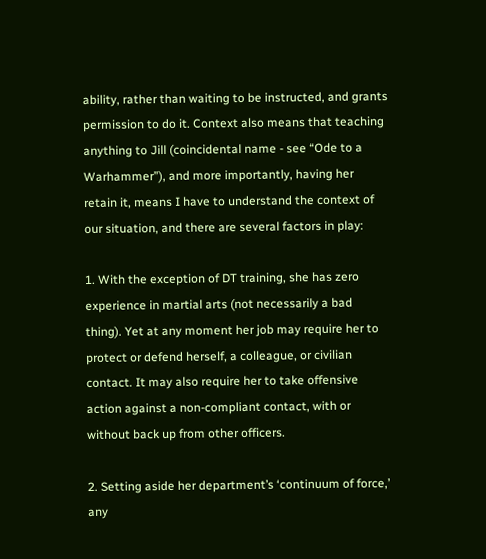ability, rather than waiting to be instructed, and grants permission to do it. Context also means that teaching anything to Jill (coincidental name - see “Ode to a Warhammer”), and more importantly, having her retain it, means I have to understand the context of our situation, and there are several factors in play:

1. With the exception of DT training, she has zero experience in martial arts (not necessarily a bad thing). Yet at any moment her job may require her to protect or defend herself, a colleague, or civilian contact. It may also require her to take offensive action against a non-compliant contact, with or without back up from other officers.

2. Setting aside her department’s ‘continuum of force,’ any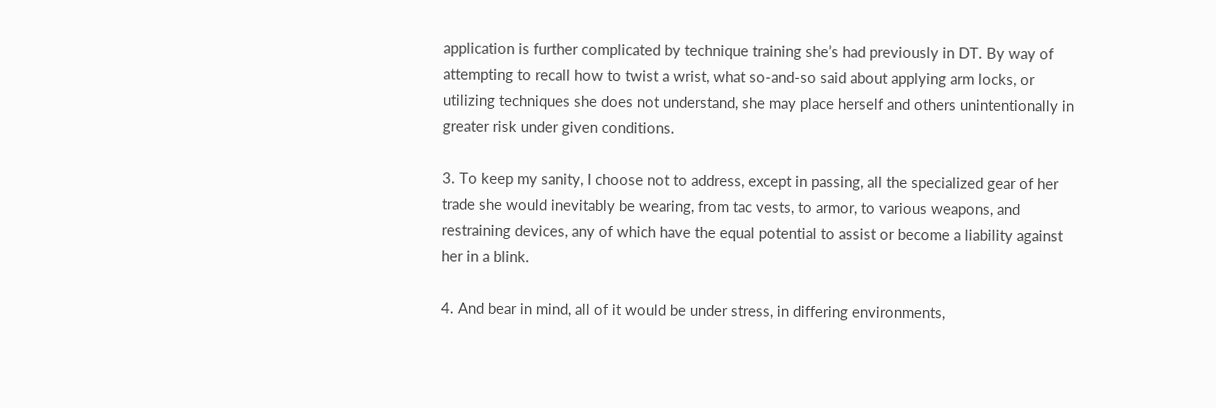application is further complicated by technique training she’s had previously in DT. By way of attempting to recall how to twist a wrist, what so-and-so said about applying arm locks, or utilizing techniques she does not understand, she may place herself and others unintentionally in greater risk under given conditions.

3. To keep my sanity, I choose not to address, except in passing, all the specialized gear of her trade she would inevitably be wearing, from tac vests, to armor, to various weapons, and restraining devices, any of which have the equal potential to assist or become a liability against her in a blink.

4. And bear in mind, all of it would be under stress, in differing environments,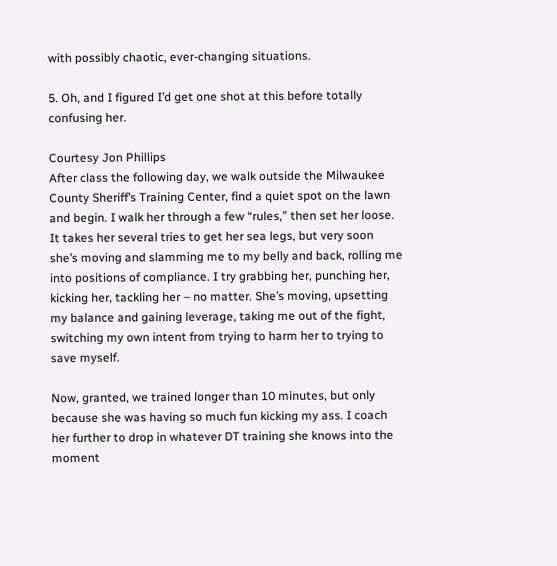with possibly chaotic, ever-changing situations.

5. Oh, and I figured I’d get one shot at this before totally confusing her.

Courtesy Jon Phillips
After class the following day, we walk outside the Milwaukee County Sheriff’s Training Center, find a quiet spot on the lawn and begin. I walk her through a few “rules,” then set her loose. It takes her several tries to get her sea legs, but very soon she’s moving and slamming me to my belly and back, rolling me into positions of compliance. I try grabbing her, punching her, kicking her, tackling her – no matter. She’s moving, upsetting my balance and gaining leverage, taking me out of the fight, switching my own intent from trying to harm her to trying to save myself.

Now, granted, we trained longer than 10 minutes, but only because she was having so much fun kicking my ass. I coach her further to drop in whatever DT training she knows into the moment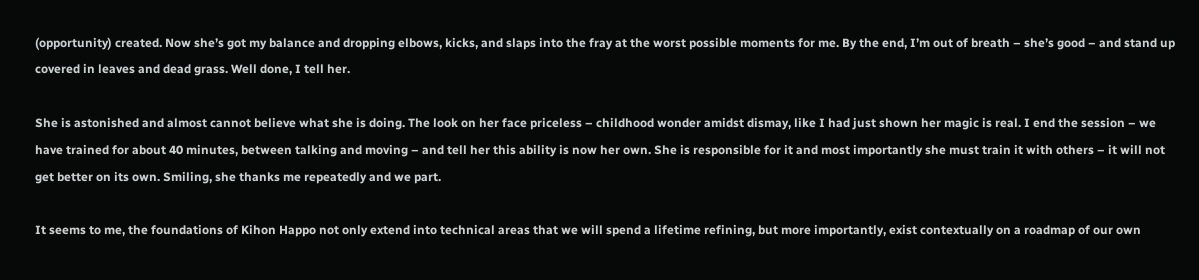(opportunity) created. Now she’s got my balance and dropping elbows, kicks, and slaps into the fray at the worst possible moments for me. By the end, I’m out of breath – she’s good – and stand up covered in leaves and dead grass. Well done, I tell her.

She is astonished and almost cannot believe what she is doing. The look on her face priceless – childhood wonder amidst dismay, like I had just shown her magic is real. I end the session – we have trained for about 40 minutes, between talking and moving – and tell her this ability is now her own. She is responsible for it and most importantly she must train it with others – it will not get better on its own. Smiling, she thanks me repeatedly and we part.

It seems to me, the foundations of Kihon Happo not only extend into technical areas that we will spend a lifetime refining, but more importantly, exist contextually on a roadmap of our own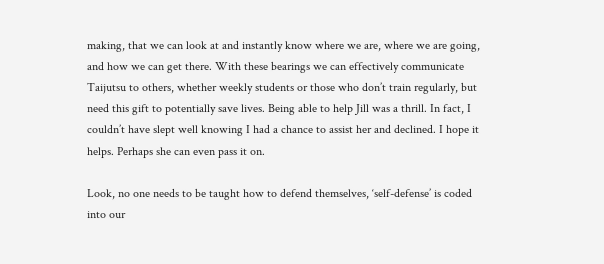making, that we can look at and instantly know where we are, where we are going, and how we can get there. With these bearings we can effectively communicate Taijutsu to others, whether weekly students or those who don’t train regularly, but need this gift to potentially save lives. Being able to help Jill was a thrill. In fact, I couldn’t have slept well knowing I had a chance to assist her and declined. I hope it helps. Perhaps she can even pass it on.

Look, no one needs to be taught how to defend themselves, ‘self-defense’ is coded into our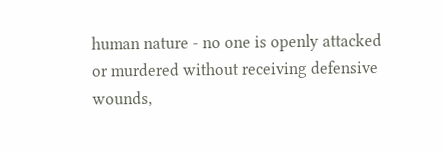human nature - no one is openly attacked or murdered without receiving defensive wounds,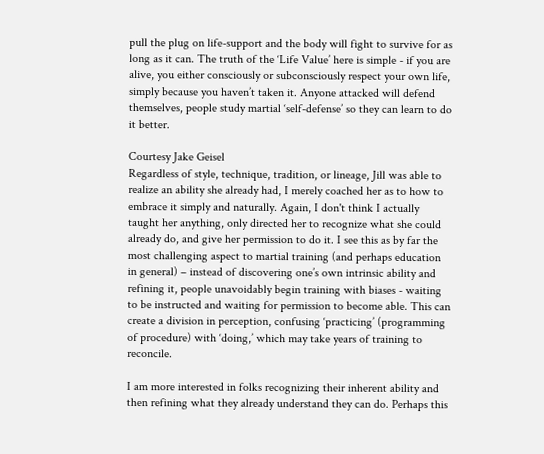pull the plug on life-support and the body will fight to survive for as long as it can. The truth of the ‘Life Value’ here is simple - if you are alive, you either consciously or subconsciously respect your own life, simply because you haven’t taken it. Anyone attacked will defend themselves, people study martial ‘self-defense’ so they can learn to do it better.

Courtesy Jake Geisel
Regardless of style, technique, tradition, or lineage, Jill was able to realize an ability she already had, I merely coached her as to how to embrace it simply and naturally. Again, I don't think I actually taught her anything, only directed her to recognize what she could already do, and give her permission to do it. I see this as by far the most challenging aspect to martial training (and perhaps education in general) – instead of discovering one’s own intrinsic ability and refining it, people unavoidably begin training with biases - waiting to be instructed and waiting for permission to become able. This can create a division in perception, confusing ‘practicing’ (programming of procedure) with ‘doing,’ which may take years of training to reconcile.

I am more interested in folks recognizing their inherent ability and then refining what they already understand they can do. Perhaps this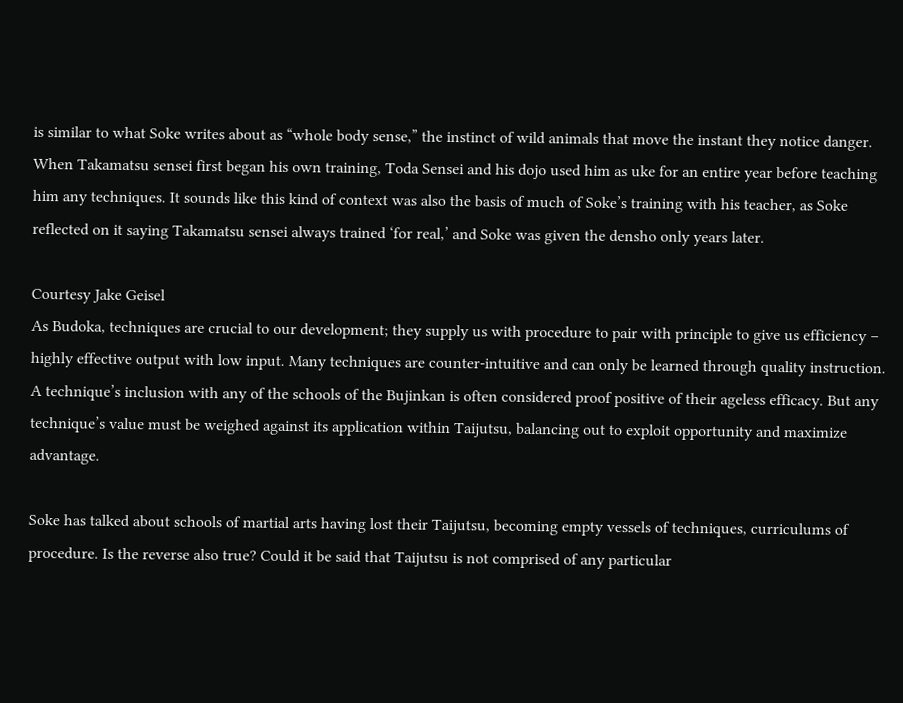is similar to what Soke writes about as “whole body sense,” the instinct of wild animals that move the instant they notice danger. When Takamatsu sensei first began his own training, Toda Sensei and his dojo used him as uke for an entire year before teaching him any techniques. It sounds like this kind of context was also the basis of much of Soke’s training with his teacher, as Soke reflected on it saying Takamatsu sensei always trained ‘for real,’ and Soke was given the densho only years later.

Courtesy Jake Geisel
As Budoka, techniques are crucial to our development; they supply us with procedure to pair with principle to give us efficiency – highly effective output with low input. Many techniques are counter-intuitive and can only be learned through quality instruction. A technique’s inclusion with any of the schools of the Bujinkan is often considered proof positive of their ageless efficacy. But any technique’s value must be weighed against its application within Taijutsu, balancing out to exploit opportunity and maximize advantage.

Soke has talked about schools of martial arts having lost their Taijutsu, becoming empty vessels of techniques, curriculums of procedure. Is the reverse also true? Could it be said that Taijutsu is not comprised of any particular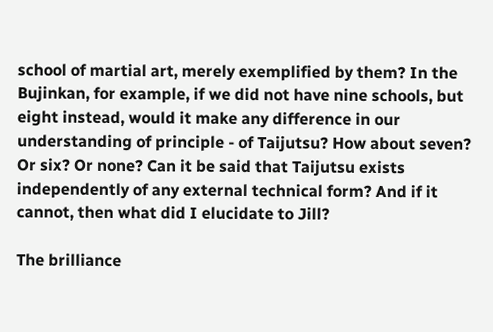school of martial art, merely exemplified by them? In the Bujinkan, for example, if we did not have nine schools, but eight instead, would it make any difference in our understanding of principle - of Taijutsu? How about seven? Or six? Or none? Can it be said that Taijutsu exists independently of any external technical form? And if it cannot, then what did I elucidate to Jill?

The brilliance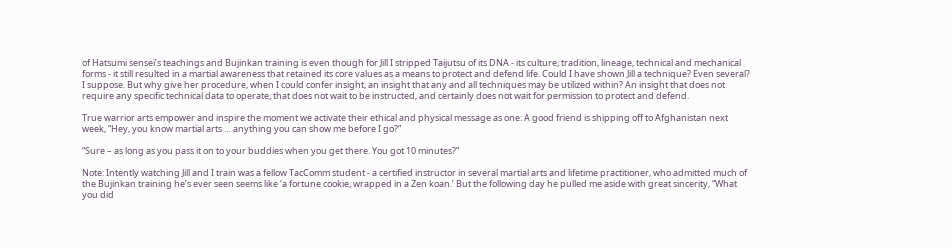of Hatsumi sensei’s teachings and Bujinkan training is even though for Jill I stripped Taijutsu of its DNA - its culture, tradition, lineage, technical and mechanical forms - it still resulted in a martial awareness that retained its core values as a means to protect and defend life. Could I have shown Jill a technique? Even several? I suppose. But why give her procedure, when I could confer insight, an insight that any and all techniques may be utilized within? An insight that does not require any specific technical data to operate, that does not wait to be instructed, and certainly does not wait for permission to protect and defend.

True warrior arts empower and inspire the moment we activate their ethical and physical message as one: A good friend is shipping off to Afghanistan next week, “Hey, you know martial arts … anything you can show me before I go?”

“Sure – as long as you pass it on to your buddies when you get there. You got 10 minutes?”

Note: Intently watching Jill and I train was a fellow TacComm student - a certified instructor in several martial arts and lifetime practitioner, who admitted much of the Bujinkan training he’s ever seen seems like ‘a fortune cookie, wrapped in a Zen koan.’ But the following day he pulled me aside with great sincerity, “What you did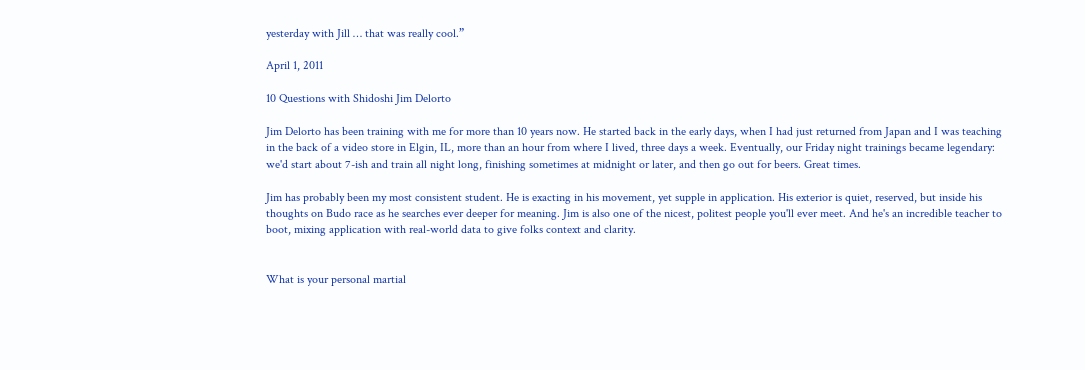yesterday with Jill … that was really cool.”

April 1, 2011

10 Questions with Shidoshi Jim Delorto

Jim Delorto has been training with me for more than 10 years now. He started back in the early days, when I had just returned from Japan and I was teaching in the back of a video store in Elgin, IL, more than an hour from where I lived, three days a week. Eventually, our Friday night trainings became legendary: we'd start about 7-ish and train all night long, finishing sometimes at midnight or later, and then go out for beers. Great times.

Jim has probably been my most consistent student. He is exacting in his movement, yet supple in application. His exterior is quiet, reserved, but inside his thoughts on Budo race as he searches ever deeper for meaning. Jim is also one of the nicest, politest people you'll ever meet. And he's an incredible teacher to boot, mixing application with real-world data to give folks context and clarity.


What is your personal martial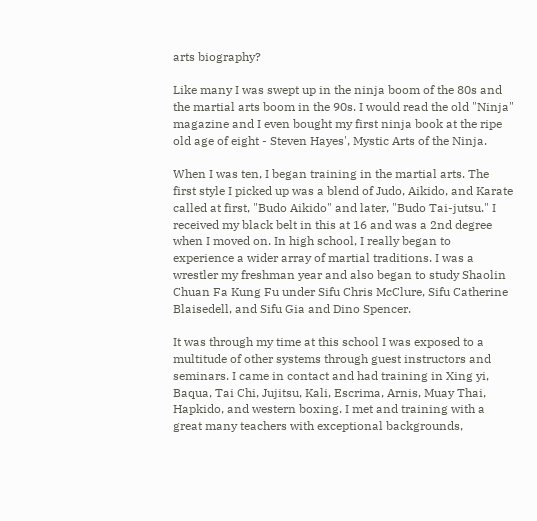arts biography?

Like many I was swept up in the ninja boom of the 80s and the martial arts boom in the 90s. I would read the old "Ninja" magazine and I even bought my first ninja book at the ripe old age of eight - Steven Hayes', Mystic Arts of the Ninja.

When I was ten, I began training in the martial arts. The first style I picked up was a blend of Judo, Aikido, and Karate called at first, "Budo Aikido" and later, "Budo Tai-jutsu." I received my black belt in this at 16 and was a 2nd degree when I moved on. In high school, I really began to experience a wider array of martial traditions. I was a wrestler my freshman year and also began to study Shaolin Chuan Fa Kung Fu under Sifu Chris McClure, Sifu Catherine Blaisedell, and Sifu Gia and Dino Spencer.

It was through my time at this school I was exposed to a multitude of other systems through guest instructors and seminars. I came in contact and had training in Xing yi, Baqua, Tai Chi, Jujitsu, Kali, Escrima, Arnis, Muay Thai, Hapkido, and western boxing. I met and training with a great many teachers with exceptional backgrounds,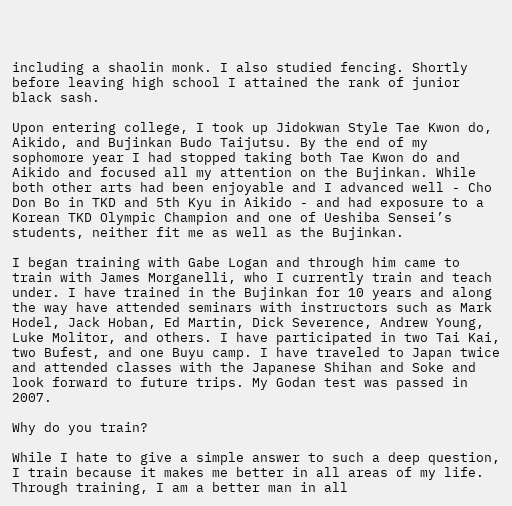including a shaolin monk. I also studied fencing. Shortly before leaving high school I attained the rank of junior black sash.

Upon entering college, I took up Jidokwan Style Tae Kwon do, Aikido, and Bujinkan Budo Taijutsu. By the end of my sophomore year I had stopped taking both Tae Kwon do and Aikido and focused all my attention on the Bujinkan. While both other arts had been enjoyable and I advanced well - Cho Don Bo in TKD and 5th Kyu in Aikido - and had exposure to a Korean TKD Olympic Champion and one of Ueshiba Sensei’s students, neither fit me as well as the Bujinkan.

I began training with Gabe Logan and through him came to train with James Morganelli, who I currently train and teach under. I have trained in the Bujinkan for 10 years and along the way have attended seminars with instructors such as Mark Hodel, Jack Hoban, Ed Martin, Dick Severence, Andrew Young, Luke Molitor, and others. I have participated in two Tai Kai, two Bufest, and one Buyu camp. I have traveled to Japan twice and attended classes with the Japanese Shihan and Soke and look forward to future trips. My Godan test was passed in 2007.

Why do you train?

While I hate to give a simple answer to such a deep question, I train because it makes me better in all areas of my life. Through training, I am a better man in all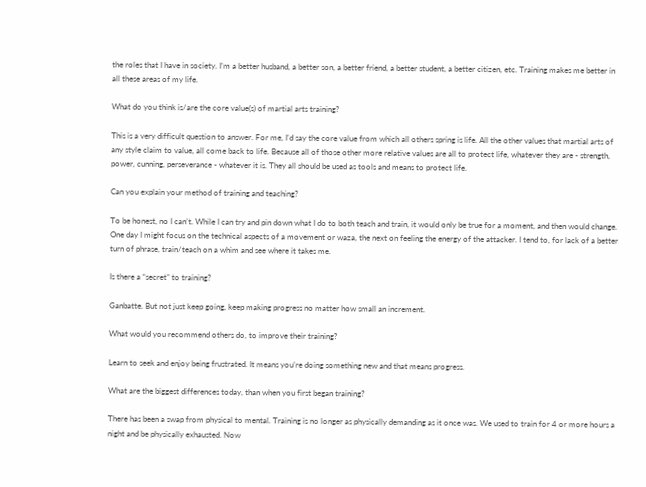the roles that I have in society. I’m a better husband, a better son, a better friend, a better student, a better citizen, etc. Training makes me better in all these areas of my life.

What do you think is/are the core value(s) of martial arts training?

This is a very difficult question to answer. For me, I’d say the core value from which all others spring is life. All the other values that martial arts of any style claim to value, all come back to life. Because all of those other more relative values are all to protect life, whatever they are - strength, power, cunning, perseverance - whatever it is. They all should be used as tools and means to protect life.

Can you explain your method of training and teaching?

To be honest, no I can’t. While I can try and pin down what I do to both teach and train, it would only be true for a moment, and then would change. One day I might focus on the technical aspects of a movement or waza, the next on feeling the energy of the attacker. I tend to, for lack of a better turn of phrase, train/teach on a whim and see where it takes me.

Is there a “secret” to training?

Ganbatte. But not just keep going, keep making progress no matter how small an increment.

What would you recommend others do, to improve their training?

Learn to seek and enjoy being frustrated. It means you’re doing something new and that means progress.

What are the biggest differences today, than when you first began training?

There has been a swap from physical to mental. Training is no longer as physically demanding as it once was. We used to train for 4 or more hours a night and be physically exhausted. Now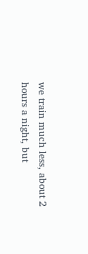we train much less, about 2 hours a night, but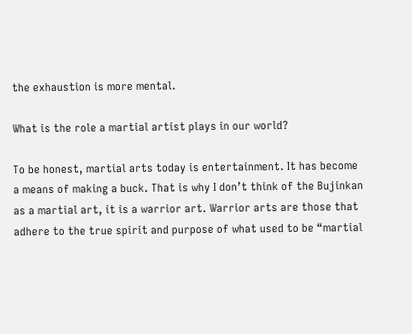the exhaustion is more mental.

What is the role a martial artist plays in our world?

To be honest, martial arts today is entertainment. It has become a means of making a buck. That is why I don’t think of the Bujinkan as a martial art, it is a warrior art. Warrior arts are those that adhere to the true spirit and purpose of what used to be “martial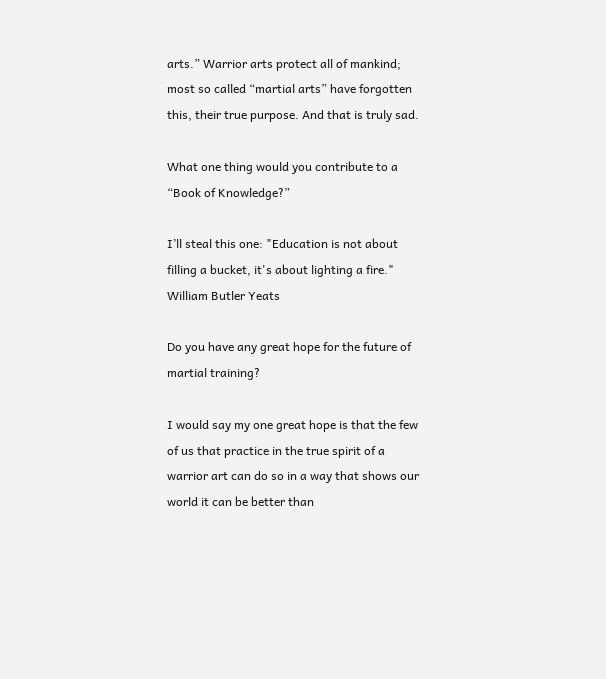arts.” Warrior arts protect all of mankind; most so called “martial arts” have forgotten this, their true purpose. And that is truly sad.

What one thing would you contribute to a “Book of Knowledge?”

I’ll steal this one: "Education is not about filling a bucket, it's about lighting a fire." William Butler Yeats

Do you have any great hope for the future of martial training?

I would say my one great hope is that the few of us that practice in the true spirit of a warrior art can do so in a way that shows our world it can be better than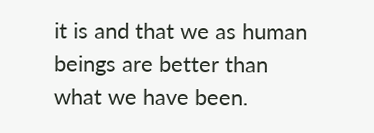it is and that we as human beings are better than what we have been.